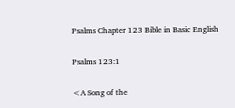Psalms Chapter 123 Bible in Basic English

Psalms 123:1

<A Song of the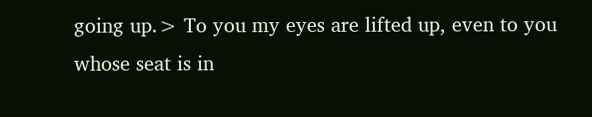going up.> To you my eyes are lifted up, even to you whose seat is in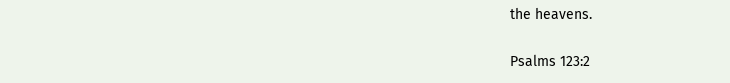the heavens.

Psalms 123:2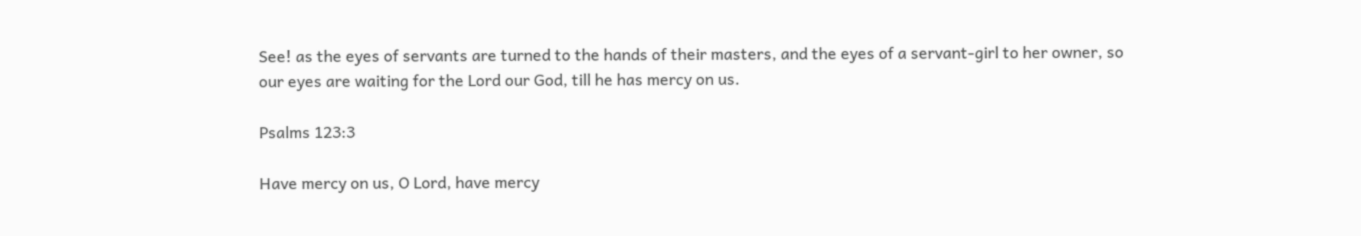See! as the eyes of servants are turned to the hands of their masters, and the eyes of a servant-girl to her owner, so our eyes are waiting for the Lord our God, till he has mercy on us.

Psalms 123:3

Have mercy on us, O Lord, have mercy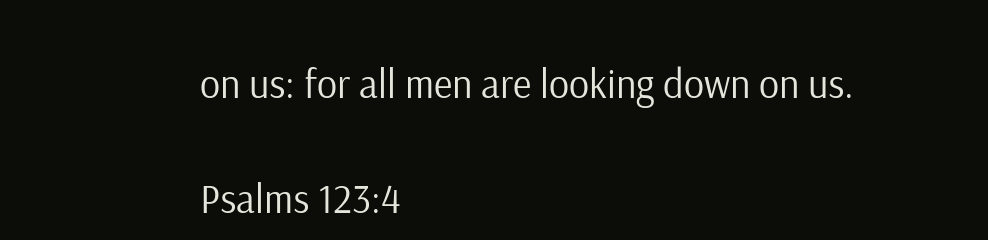on us: for all men are looking down on us.

Psalms 123:4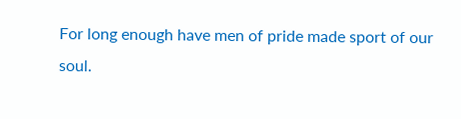For long enough have men of pride made sport of our soul.